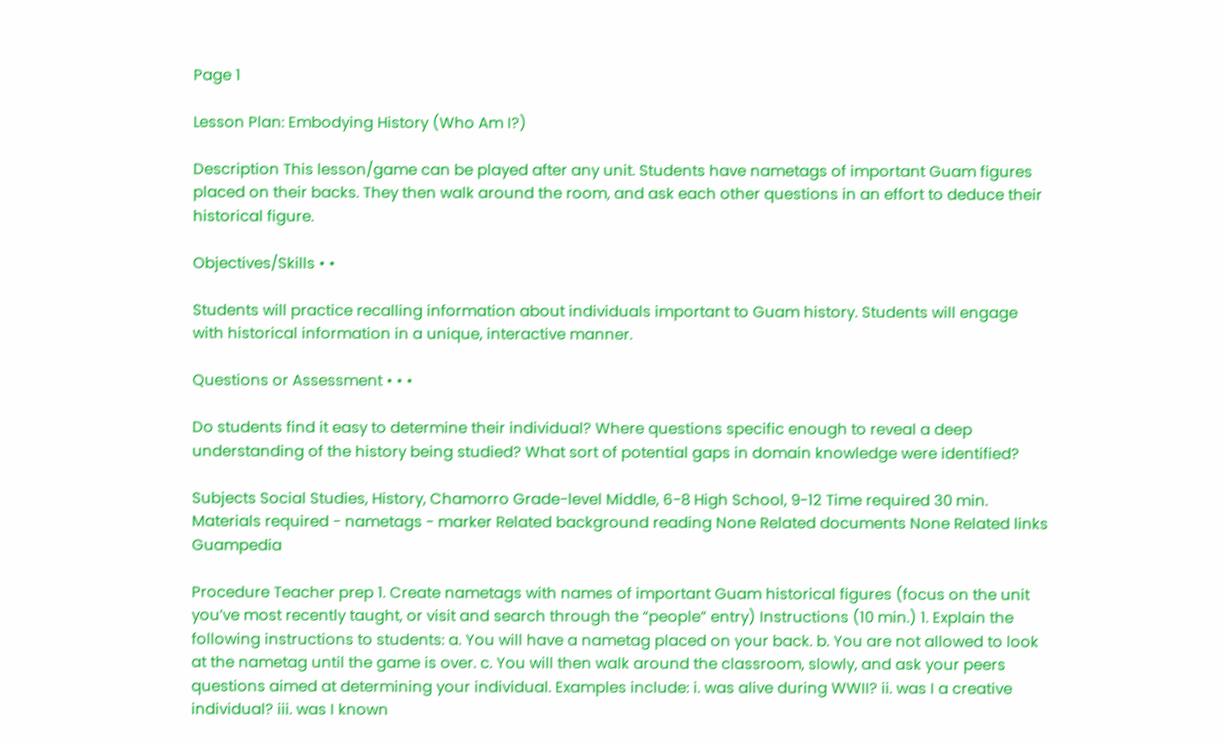Page 1

Lesson Plan: Embodying History (Who Am I?)

Description This lesson/game can be played after any unit. Students have nametags of important Guam figures placed on their backs. They then walk around the room, and ask each other questions in an effort to deduce their historical figure.

Objectives/Skills • •

Students will practice recalling information about individuals important to Guam history. Students will engage with historical information in a unique, interactive manner.

Questions or Assessment • • •

Do students find it easy to determine their individual? Where questions specific enough to reveal a deep understanding of the history being studied? What sort of potential gaps in domain knowledge were identified?

Subjects Social Studies, History, Chamorro Grade-level Middle, 6-8 High School, 9-12 Time required 30 min. Materials required - nametags - marker Related background reading None Related documents None Related links Guampedia

Procedure Teacher prep 1. Create nametags with names of important Guam historical figures (focus on the unit you’ve most recently taught, or visit and search through the “people” entry) Instructions (10 min.) 1. Explain the following instructions to students: a. You will have a nametag placed on your back. b. You are not allowed to look at the nametag until the game is over. c. You will then walk around the classroom, slowly, and ask your peers questions aimed at determining your individual. Examples include: i. was alive during WWII? ii. was I a creative individual? iii. was I known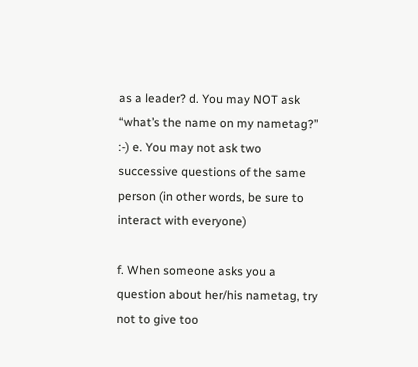as a leader? d. You may NOT ask “what’s the name on my nametag?” :-) e. You may not ask two successive questions of the same person (in other words, be sure to interact with everyone)

f. When someone asks you a question about her/his nametag, try not to give too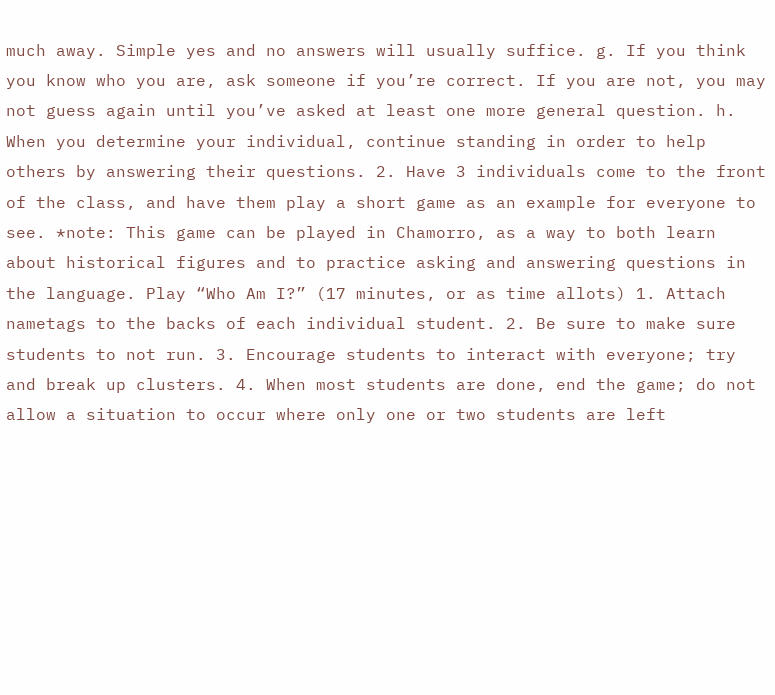much away. Simple yes and no answers will usually suffice. g. If you think you know who you are, ask someone if you’re correct. If you are not, you may not guess again until you’ve asked at least one more general question. h. When you determine your individual, continue standing in order to help others by answering their questions. 2. Have 3 individuals come to the front of the class, and have them play a short game as an example for everyone to see. *note: This game can be played in Chamorro, as a way to both learn about historical figures and to practice asking and answering questions in the language. Play “Who Am I?” (17 minutes, or as time allots) 1. Attach nametags to the backs of each individual student. 2. Be sure to make sure students to not run. 3. Encourage students to interact with everyone; try and break up clusters. 4. When most students are done, end the game; do not allow a situation to occur where only one or two students are left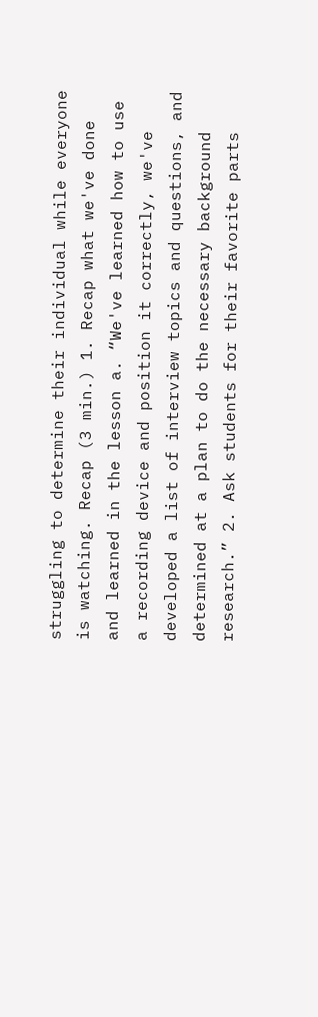struggling to determine their individual while everyone is watching. Recap (3 min.) 1. Recap what we've done and learned in the lesson a. “We've learned how to use a recording device and position it correctly, we've developed a list of interview topics and questions, and determined at a plan to do the necessary background research.” 2. Ask students for their favorite parts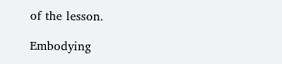of the lesson.

Embodying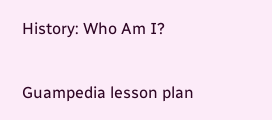History: Who Am I?

Guampedia lesson plan